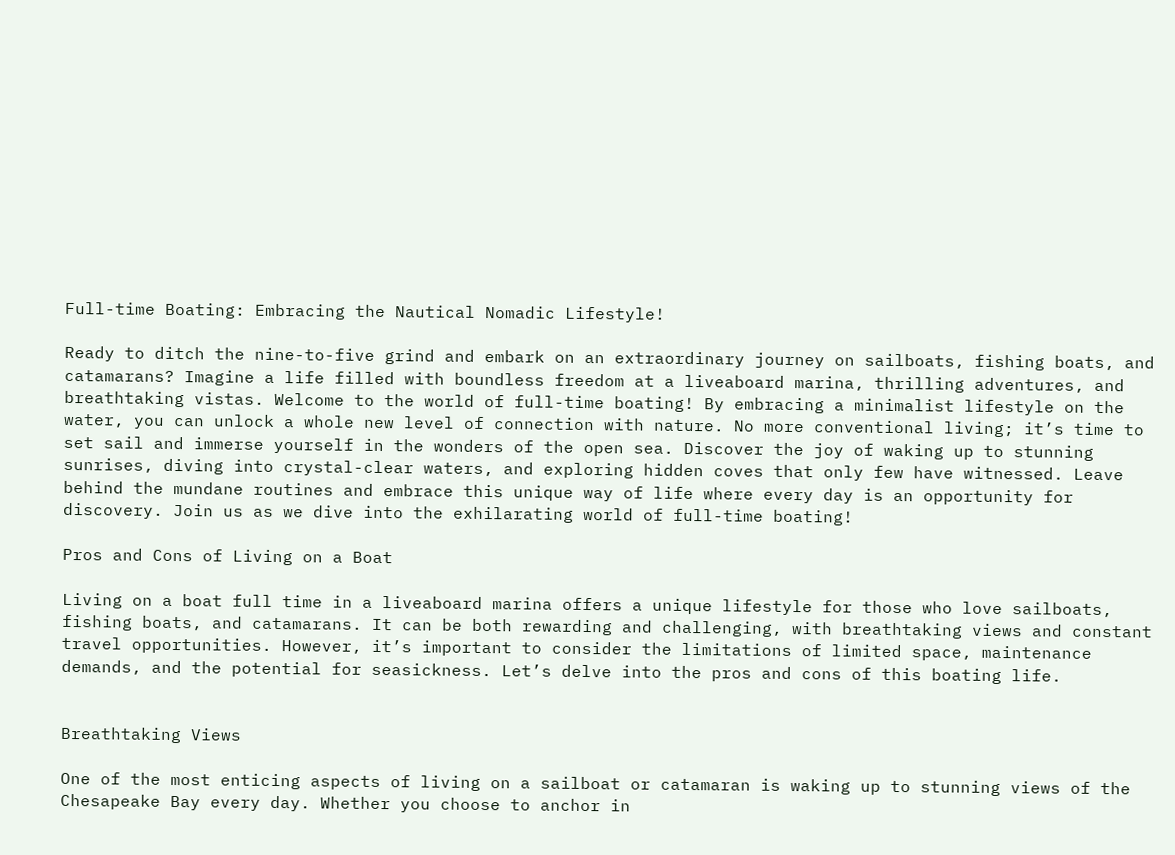Full-time Boating: Embracing the Nautical Nomadic Lifestyle!

Ready to ditch the nine-to-five grind and embark on an extraordinary journey on sailboats, fishing boats, and catamarans? Imagine a life filled with boundless freedom at a liveaboard marina, thrilling adventures, and breathtaking vistas. Welcome to the world of full-time boating! By embracing a minimalist lifestyle on the water, you can unlock a whole new level of connection with nature. No more conventional living; it’s time to set sail and immerse yourself in the wonders of the open sea. Discover the joy of waking up to stunning sunrises, diving into crystal-clear waters, and exploring hidden coves that only few have witnessed. Leave behind the mundane routines and embrace this unique way of life where every day is an opportunity for discovery. Join us as we dive into the exhilarating world of full-time boating!

Pros and Cons of Living on a Boat

Living on a boat full time in a liveaboard marina offers a unique lifestyle for those who love sailboats, fishing boats, and catamarans. It can be both rewarding and challenging, with breathtaking views and constant travel opportunities. However, it’s important to consider the limitations of limited space, maintenance demands, and the potential for seasickness. Let’s delve into the pros and cons of this boating life.


Breathtaking Views

One of the most enticing aspects of living on a sailboat or catamaran is waking up to stunning views of the Chesapeake Bay every day. Whether you choose to anchor in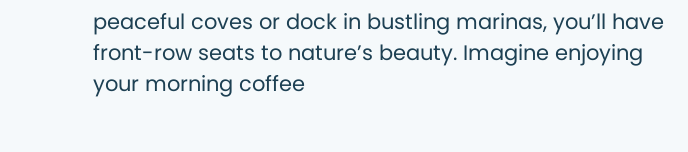peaceful coves or dock in bustling marinas, you’ll have front-row seats to nature’s beauty. Imagine enjoying your morning coffee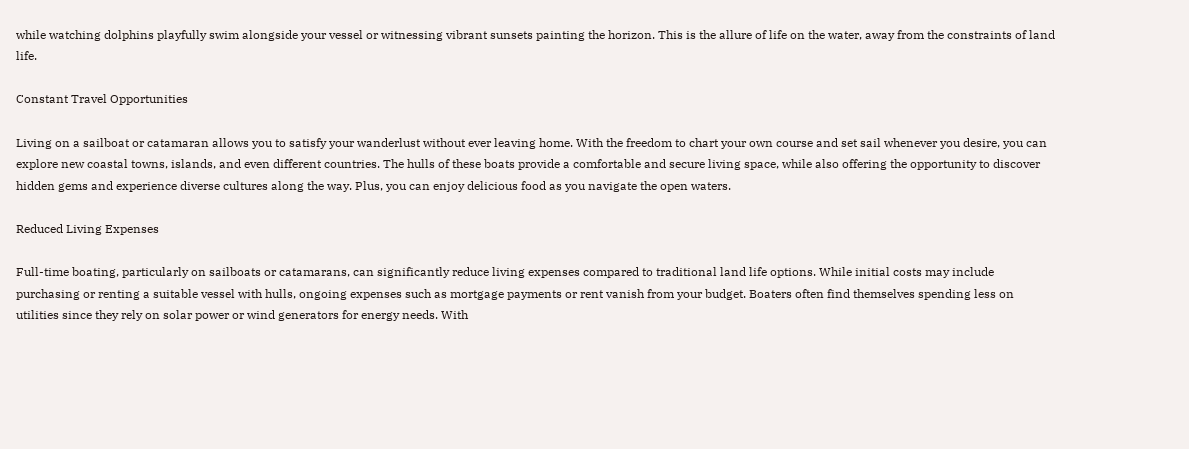while watching dolphins playfully swim alongside your vessel or witnessing vibrant sunsets painting the horizon. This is the allure of life on the water, away from the constraints of land life.

Constant Travel Opportunities

Living on a sailboat or catamaran allows you to satisfy your wanderlust without ever leaving home. With the freedom to chart your own course and set sail whenever you desire, you can explore new coastal towns, islands, and even different countries. The hulls of these boats provide a comfortable and secure living space, while also offering the opportunity to discover hidden gems and experience diverse cultures along the way. Plus, you can enjoy delicious food as you navigate the open waters.

Reduced Living Expenses

Full-time boating, particularly on sailboats or catamarans, can significantly reduce living expenses compared to traditional land life options. While initial costs may include purchasing or renting a suitable vessel with hulls, ongoing expenses such as mortgage payments or rent vanish from your budget. Boaters often find themselves spending less on utilities since they rely on solar power or wind generators for energy needs. With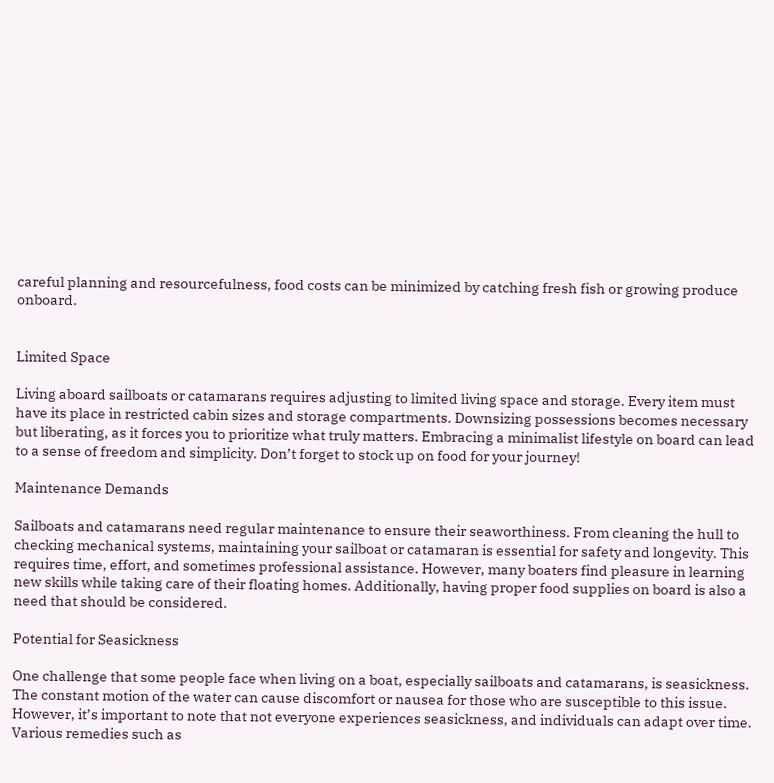careful planning and resourcefulness, food costs can be minimized by catching fresh fish or growing produce onboard.


Limited Space

Living aboard sailboats or catamarans requires adjusting to limited living space and storage. Every item must have its place in restricted cabin sizes and storage compartments. Downsizing possessions becomes necessary but liberating, as it forces you to prioritize what truly matters. Embracing a minimalist lifestyle on board can lead to a sense of freedom and simplicity. Don’t forget to stock up on food for your journey!

Maintenance Demands

Sailboats and catamarans need regular maintenance to ensure their seaworthiness. From cleaning the hull to checking mechanical systems, maintaining your sailboat or catamaran is essential for safety and longevity. This requires time, effort, and sometimes professional assistance. However, many boaters find pleasure in learning new skills while taking care of their floating homes. Additionally, having proper food supplies on board is also a need that should be considered.

Potential for Seasickness

One challenge that some people face when living on a boat, especially sailboats and catamarans, is seasickness. The constant motion of the water can cause discomfort or nausea for those who are susceptible to this issue. However, it’s important to note that not everyone experiences seasickness, and individuals can adapt over time. Various remedies such as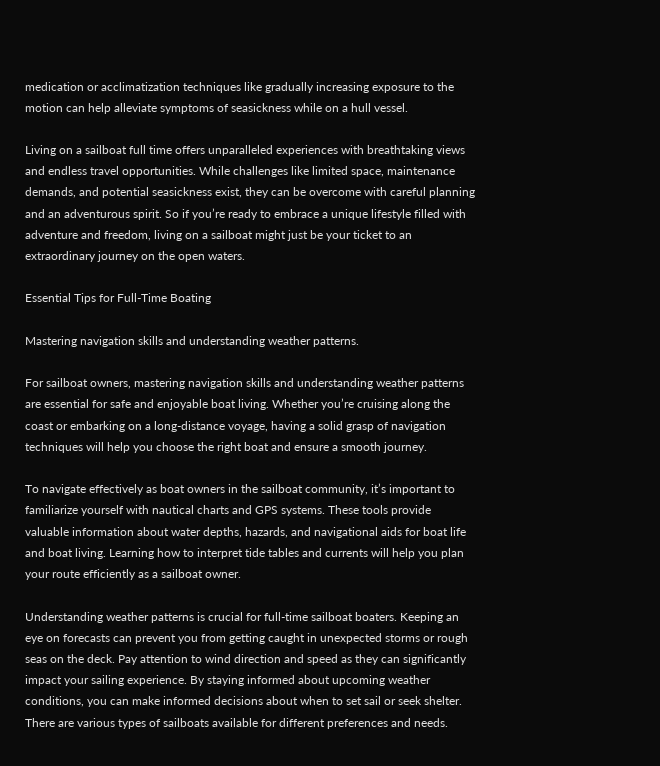medication or acclimatization techniques like gradually increasing exposure to the motion can help alleviate symptoms of seasickness while on a hull vessel.

Living on a sailboat full time offers unparalleled experiences with breathtaking views and endless travel opportunities. While challenges like limited space, maintenance demands, and potential seasickness exist, they can be overcome with careful planning and an adventurous spirit. So if you’re ready to embrace a unique lifestyle filled with adventure and freedom, living on a sailboat might just be your ticket to an extraordinary journey on the open waters.

Essential Tips for Full-Time Boating

Mastering navigation skills and understanding weather patterns.

For sailboat owners, mastering navigation skills and understanding weather patterns are essential for safe and enjoyable boat living. Whether you’re cruising along the coast or embarking on a long-distance voyage, having a solid grasp of navigation techniques will help you choose the right boat and ensure a smooth journey.

To navigate effectively as boat owners in the sailboat community, it’s important to familiarize yourself with nautical charts and GPS systems. These tools provide valuable information about water depths, hazards, and navigational aids for boat life and boat living. Learning how to interpret tide tables and currents will help you plan your route efficiently as a sailboat owner.

Understanding weather patterns is crucial for full-time sailboat boaters. Keeping an eye on forecasts can prevent you from getting caught in unexpected storms or rough seas on the deck. Pay attention to wind direction and speed as they can significantly impact your sailing experience. By staying informed about upcoming weather conditions, you can make informed decisions about when to set sail or seek shelter. There are various types of sailboats available for different preferences and needs.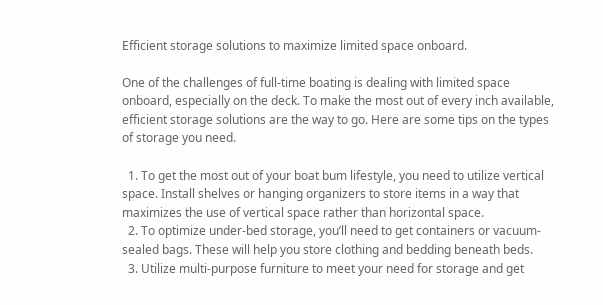Efficient storage solutions to maximize limited space onboard.

One of the challenges of full-time boating is dealing with limited space onboard, especially on the deck. To make the most out of every inch available, efficient storage solutions are the way to go. Here are some tips on the types of storage you need.

  1. To get the most out of your boat bum lifestyle, you need to utilize vertical space. Install shelves or hanging organizers to store items in a way that maximizes the use of vertical space rather than horizontal space.
  2. To optimize under-bed storage, you’ll need to get containers or vacuum-sealed bags. These will help you store clothing and bedding beneath beds.
  3. Utilize multi-purpose furniture to meet your need for storage and get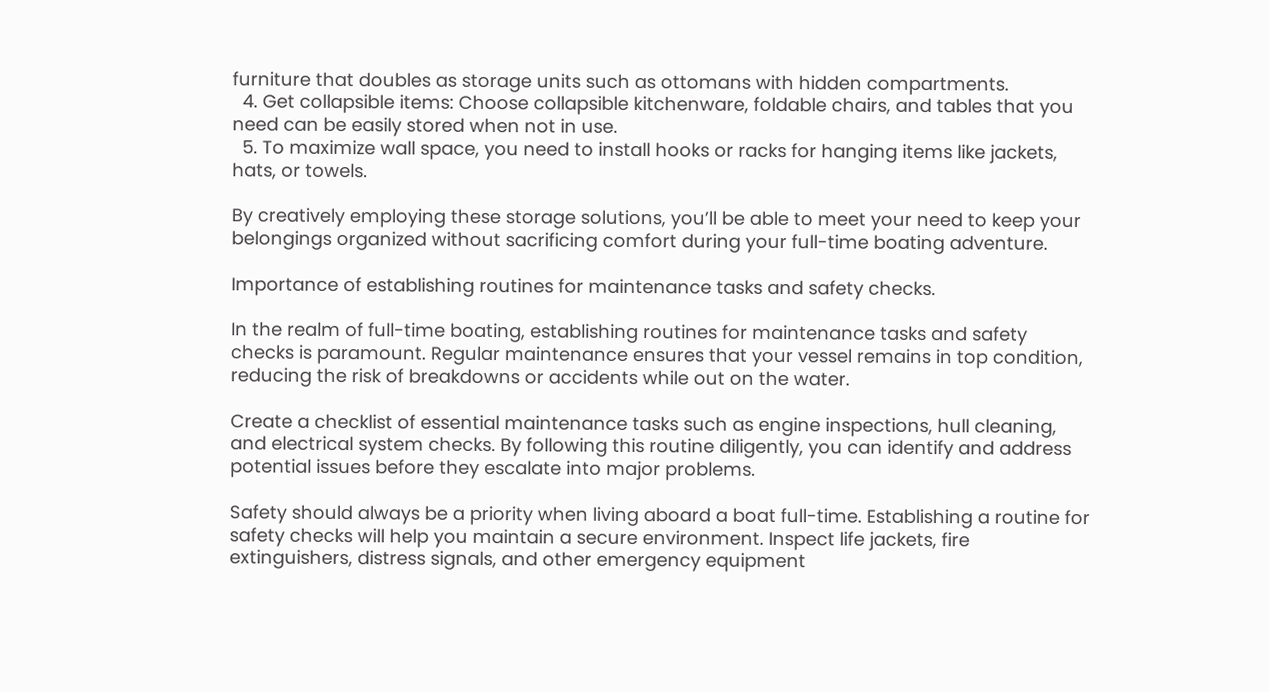furniture that doubles as storage units such as ottomans with hidden compartments.
  4. Get collapsible items: Choose collapsible kitchenware, foldable chairs, and tables that you need can be easily stored when not in use.
  5. To maximize wall space, you need to install hooks or racks for hanging items like jackets, hats, or towels.

By creatively employing these storage solutions, you’ll be able to meet your need to keep your belongings organized without sacrificing comfort during your full-time boating adventure.

Importance of establishing routines for maintenance tasks and safety checks.

In the realm of full-time boating, establishing routines for maintenance tasks and safety checks is paramount. Regular maintenance ensures that your vessel remains in top condition, reducing the risk of breakdowns or accidents while out on the water.

Create a checklist of essential maintenance tasks such as engine inspections, hull cleaning, and electrical system checks. By following this routine diligently, you can identify and address potential issues before they escalate into major problems.

Safety should always be a priority when living aboard a boat full-time. Establishing a routine for safety checks will help you maintain a secure environment. Inspect life jackets, fire extinguishers, distress signals, and other emergency equipment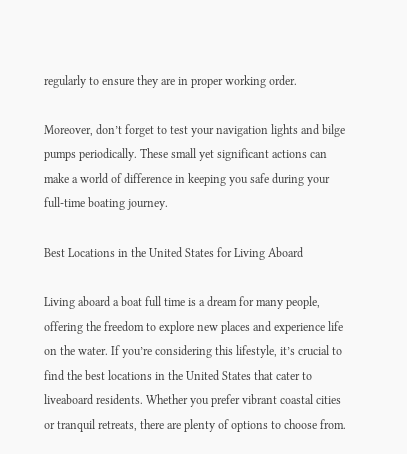regularly to ensure they are in proper working order.

Moreover, don’t forget to test your navigation lights and bilge pumps periodically. These small yet significant actions can make a world of difference in keeping you safe during your full-time boating journey.

Best Locations in the United States for Living Aboard

Living aboard a boat full time is a dream for many people, offering the freedom to explore new places and experience life on the water. If you’re considering this lifestyle, it’s crucial to find the best locations in the United States that cater to liveaboard residents. Whether you prefer vibrant coastal cities or tranquil retreats, there are plenty of options to choose from.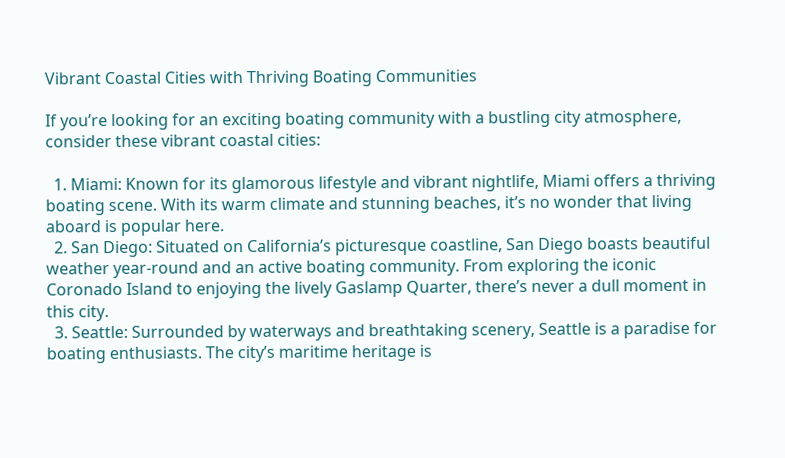Vibrant Coastal Cities with Thriving Boating Communities

If you’re looking for an exciting boating community with a bustling city atmosphere, consider these vibrant coastal cities:

  1. Miami: Known for its glamorous lifestyle and vibrant nightlife, Miami offers a thriving boating scene. With its warm climate and stunning beaches, it’s no wonder that living aboard is popular here.
  2. San Diego: Situated on California’s picturesque coastline, San Diego boasts beautiful weather year-round and an active boating community. From exploring the iconic Coronado Island to enjoying the lively Gaslamp Quarter, there’s never a dull moment in this city.
  3. Seattle: Surrounded by waterways and breathtaking scenery, Seattle is a paradise for boating enthusiasts. The city’s maritime heritage is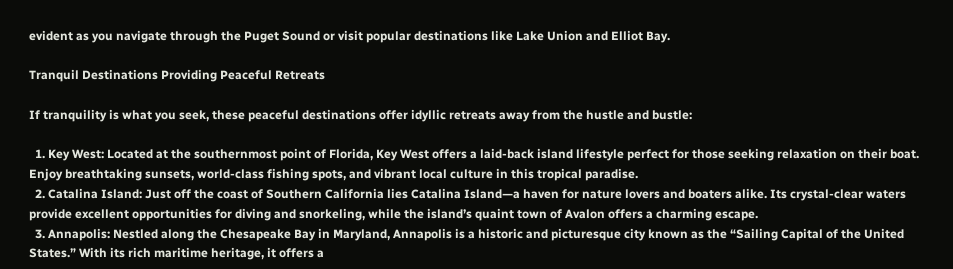evident as you navigate through the Puget Sound or visit popular destinations like Lake Union and Elliot Bay.

Tranquil Destinations Providing Peaceful Retreats

If tranquility is what you seek, these peaceful destinations offer idyllic retreats away from the hustle and bustle:

  1. Key West: Located at the southernmost point of Florida, Key West offers a laid-back island lifestyle perfect for those seeking relaxation on their boat. Enjoy breathtaking sunsets, world-class fishing spots, and vibrant local culture in this tropical paradise.
  2. Catalina Island: Just off the coast of Southern California lies Catalina Island—a haven for nature lovers and boaters alike. Its crystal-clear waters provide excellent opportunities for diving and snorkeling, while the island’s quaint town of Avalon offers a charming escape.
  3. Annapolis: Nestled along the Chesapeake Bay in Maryland, Annapolis is a historic and picturesque city known as the “Sailing Capital of the United States.” With its rich maritime heritage, it offers a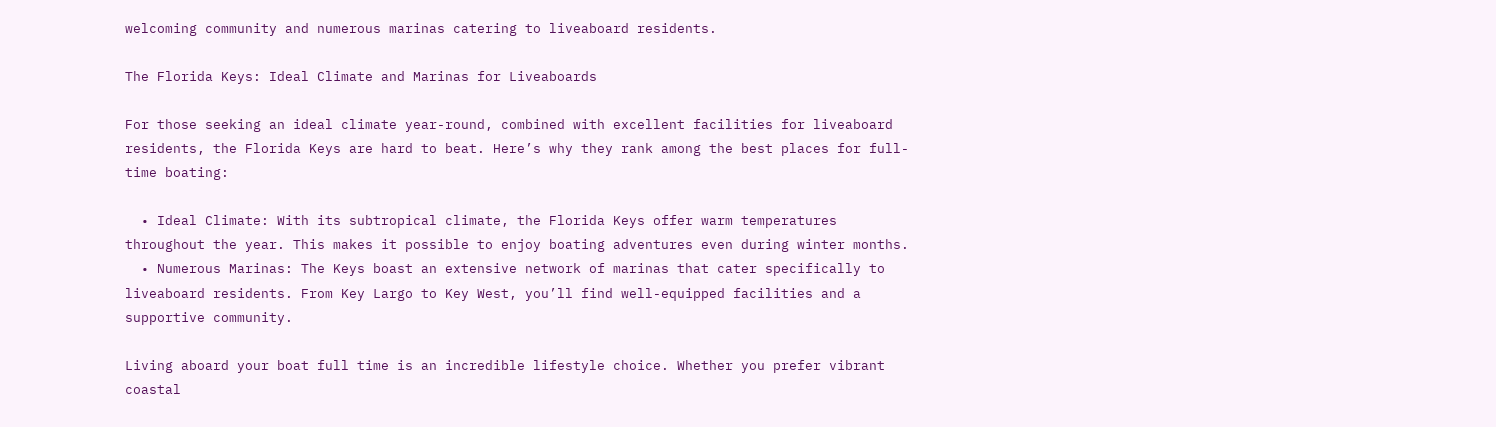welcoming community and numerous marinas catering to liveaboard residents.

The Florida Keys: Ideal Climate and Marinas for Liveaboards

For those seeking an ideal climate year-round, combined with excellent facilities for liveaboard residents, the Florida Keys are hard to beat. Here’s why they rank among the best places for full-time boating:

  • Ideal Climate: With its subtropical climate, the Florida Keys offer warm temperatures throughout the year. This makes it possible to enjoy boating adventures even during winter months.
  • Numerous Marinas: The Keys boast an extensive network of marinas that cater specifically to liveaboard residents. From Key Largo to Key West, you’ll find well-equipped facilities and a supportive community.

Living aboard your boat full time is an incredible lifestyle choice. Whether you prefer vibrant coastal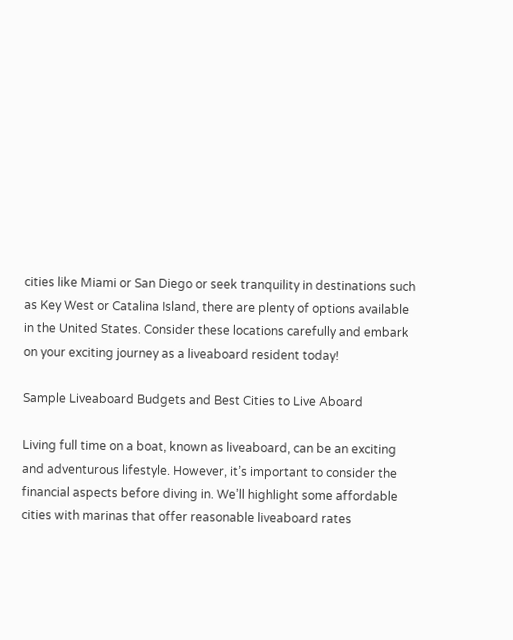cities like Miami or San Diego or seek tranquility in destinations such as Key West or Catalina Island, there are plenty of options available in the United States. Consider these locations carefully and embark on your exciting journey as a liveaboard resident today!

Sample Liveaboard Budgets and Best Cities to Live Aboard

Living full time on a boat, known as liveaboard, can be an exciting and adventurous lifestyle. However, it’s important to consider the financial aspects before diving in. We’ll highlight some affordable cities with marinas that offer reasonable liveaboard rates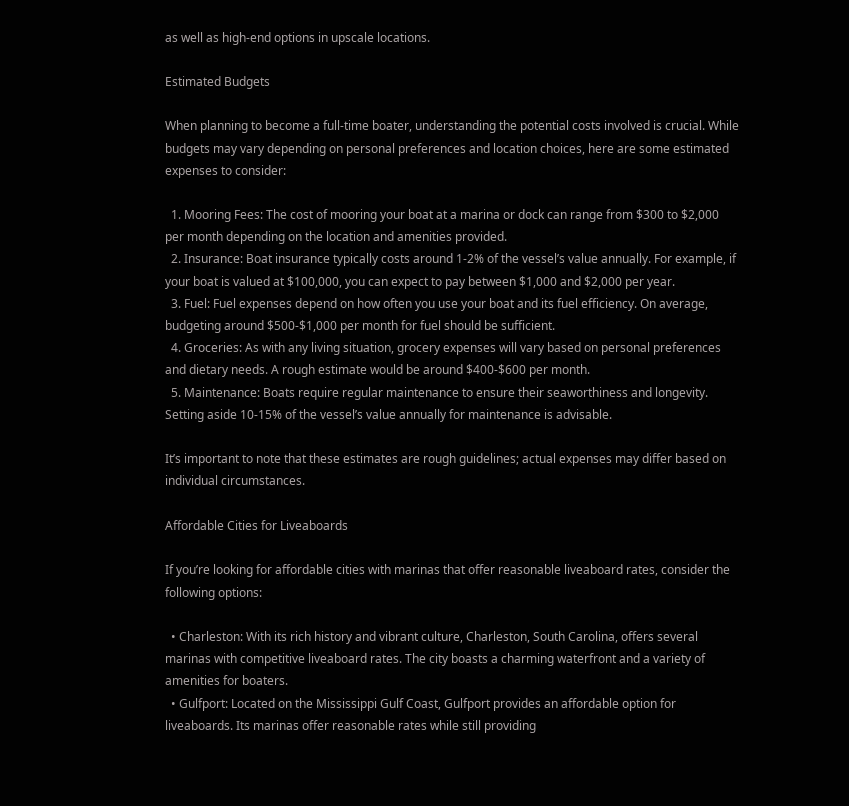as well as high-end options in upscale locations.

Estimated Budgets

When planning to become a full-time boater, understanding the potential costs involved is crucial. While budgets may vary depending on personal preferences and location choices, here are some estimated expenses to consider:

  1. Mooring Fees: The cost of mooring your boat at a marina or dock can range from $300 to $2,000 per month depending on the location and amenities provided.
  2. Insurance: Boat insurance typically costs around 1-2% of the vessel’s value annually. For example, if your boat is valued at $100,000, you can expect to pay between $1,000 and $2,000 per year.
  3. Fuel: Fuel expenses depend on how often you use your boat and its fuel efficiency. On average, budgeting around $500-$1,000 per month for fuel should be sufficient.
  4. Groceries: As with any living situation, grocery expenses will vary based on personal preferences and dietary needs. A rough estimate would be around $400-$600 per month.
  5. Maintenance: Boats require regular maintenance to ensure their seaworthiness and longevity. Setting aside 10-15% of the vessel’s value annually for maintenance is advisable.

It’s important to note that these estimates are rough guidelines; actual expenses may differ based on individual circumstances.

Affordable Cities for Liveaboards

If you’re looking for affordable cities with marinas that offer reasonable liveaboard rates, consider the following options:

  • Charleston: With its rich history and vibrant culture, Charleston, South Carolina, offers several marinas with competitive liveaboard rates. The city boasts a charming waterfront and a variety of amenities for boaters.
  • Gulfport: Located on the Mississippi Gulf Coast, Gulfport provides an affordable option for liveaboards. Its marinas offer reasonable rates while still providing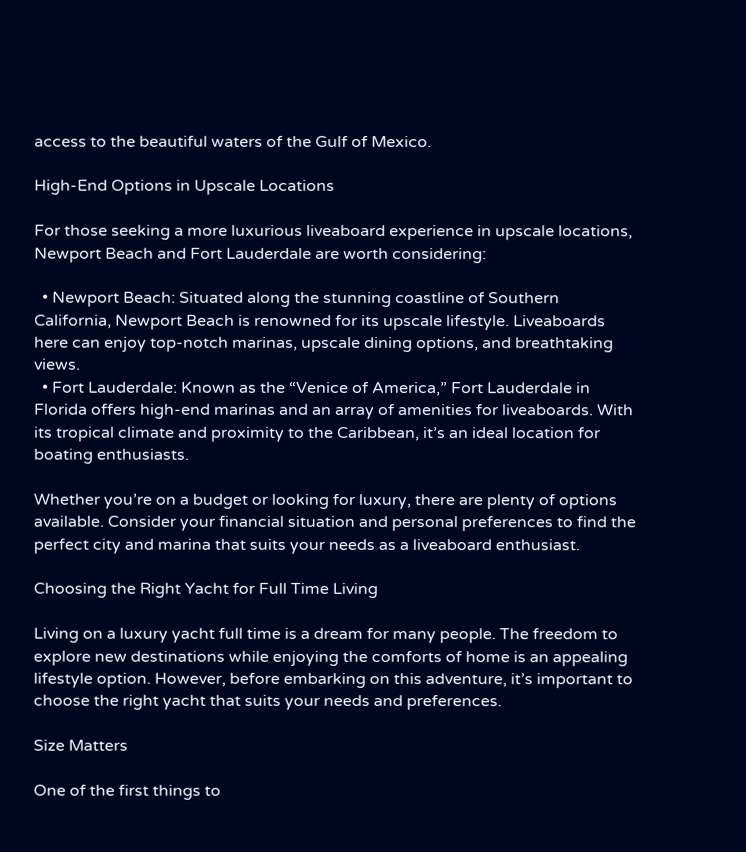access to the beautiful waters of the Gulf of Mexico.

High-End Options in Upscale Locations

For those seeking a more luxurious liveaboard experience in upscale locations, Newport Beach and Fort Lauderdale are worth considering:

  • Newport Beach: Situated along the stunning coastline of Southern California, Newport Beach is renowned for its upscale lifestyle. Liveaboards here can enjoy top-notch marinas, upscale dining options, and breathtaking views.
  • Fort Lauderdale: Known as the “Venice of America,” Fort Lauderdale in Florida offers high-end marinas and an array of amenities for liveaboards. With its tropical climate and proximity to the Caribbean, it’s an ideal location for boating enthusiasts.

Whether you’re on a budget or looking for luxury, there are plenty of options available. Consider your financial situation and personal preferences to find the perfect city and marina that suits your needs as a liveaboard enthusiast.

Choosing the Right Yacht for Full Time Living

Living on a luxury yacht full time is a dream for many people. The freedom to explore new destinations while enjoying the comforts of home is an appealing lifestyle option. However, before embarking on this adventure, it’s important to choose the right yacht that suits your needs and preferences.

Size Matters

One of the first things to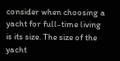consider when choosing a yacht for full-time living is its size. The size of the yacht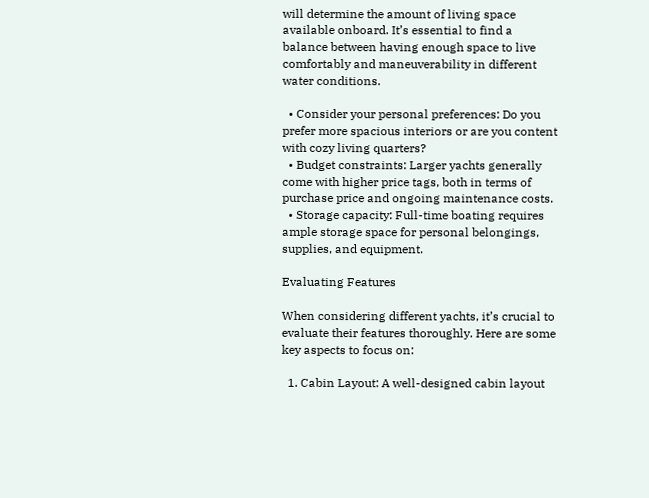will determine the amount of living space available onboard. It’s essential to find a balance between having enough space to live comfortably and maneuverability in different water conditions.

  • Consider your personal preferences: Do you prefer more spacious interiors or are you content with cozy living quarters?
  • Budget constraints: Larger yachts generally come with higher price tags, both in terms of purchase price and ongoing maintenance costs.
  • Storage capacity: Full-time boating requires ample storage space for personal belongings, supplies, and equipment.

Evaluating Features

When considering different yachts, it’s crucial to evaluate their features thoroughly. Here are some key aspects to focus on:

  1. Cabin Layout: A well-designed cabin layout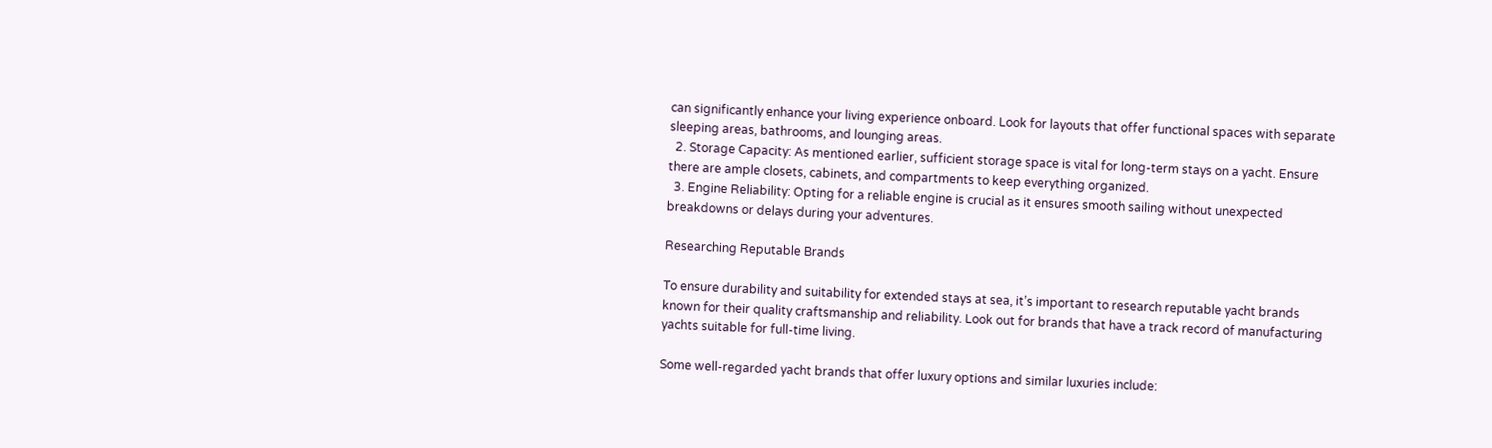can significantly enhance your living experience onboard. Look for layouts that offer functional spaces with separate sleeping areas, bathrooms, and lounging areas.
  2. Storage Capacity: As mentioned earlier, sufficient storage space is vital for long-term stays on a yacht. Ensure there are ample closets, cabinets, and compartments to keep everything organized.
  3. Engine Reliability: Opting for a reliable engine is crucial as it ensures smooth sailing without unexpected breakdowns or delays during your adventures.

Researching Reputable Brands

To ensure durability and suitability for extended stays at sea, it’s important to research reputable yacht brands known for their quality craftsmanship and reliability. Look out for brands that have a track record of manufacturing yachts suitable for full-time living.

Some well-regarded yacht brands that offer luxury options and similar luxuries include: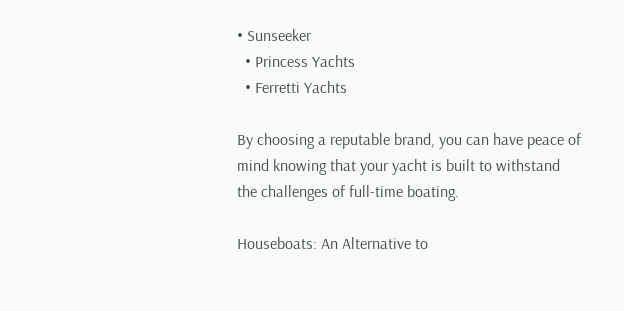• Sunseeker
  • Princess Yachts
  • Ferretti Yachts

By choosing a reputable brand, you can have peace of mind knowing that your yacht is built to withstand the challenges of full-time boating.

Houseboats: An Alternative to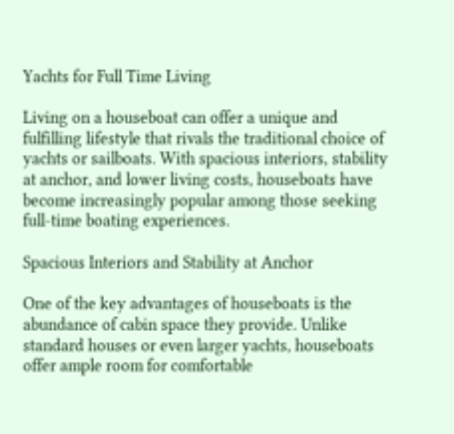Yachts for Full Time Living

Living on a houseboat can offer a unique and fulfilling lifestyle that rivals the traditional choice of yachts or sailboats. With spacious interiors, stability at anchor, and lower living costs, houseboats have become increasingly popular among those seeking full-time boating experiences.

Spacious Interiors and Stability at Anchor

One of the key advantages of houseboats is the abundance of cabin space they provide. Unlike standard houses or even larger yachts, houseboats offer ample room for comfortable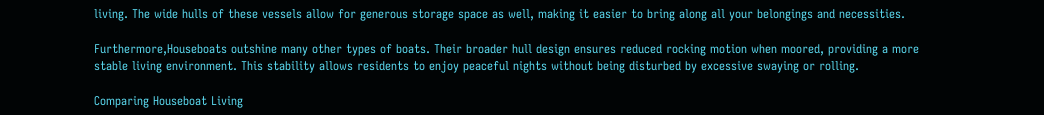living. The wide hulls of these vessels allow for generous storage space as well, making it easier to bring along all your belongings and necessities.

Furthermore,Houseboats outshine many other types of boats. Their broader hull design ensures reduced rocking motion when moored, providing a more stable living environment. This stability allows residents to enjoy peaceful nights without being disturbed by excessive swaying or rolling.

Comparing Houseboat Living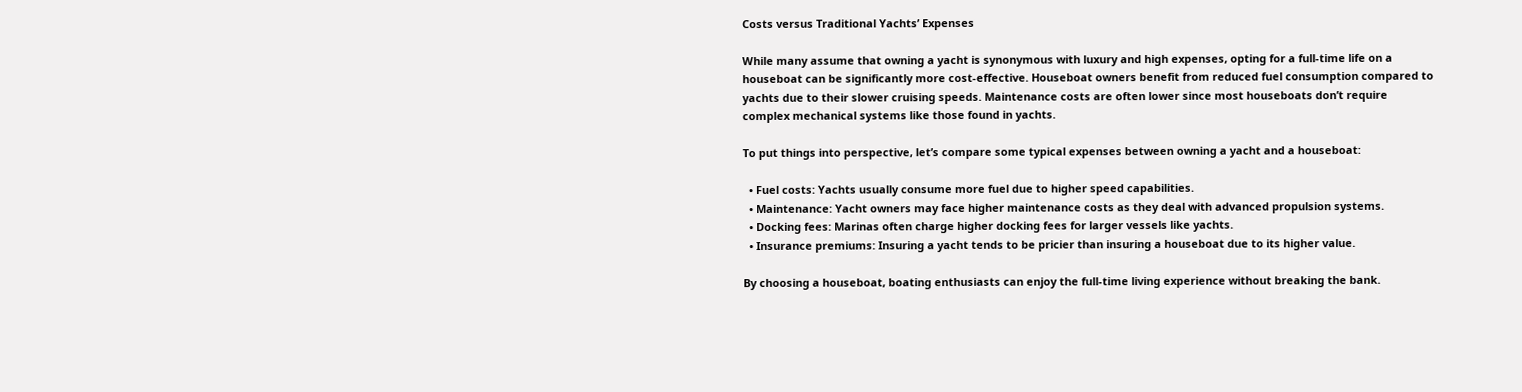Costs versus Traditional Yachts’ Expenses

While many assume that owning a yacht is synonymous with luxury and high expenses, opting for a full-time life on a houseboat can be significantly more cost-effective. Houseboat owners benefit from reduced fuel consumption compared to yachts due to their slower cruising speeds. Maintenance costs are often lower since most houseboats don’t require complex mechanical systems like those found in yachts.

To put things into perspective, let’s compare some typical expenses between owning a yacht and a houseboat:

  • Fuel costs: Yachts usually consume more fuel due to higher speed capabilities.
  • Maintenance: Yacht owners may face higher maintenance costs as they deal with advanced propulsion systems.
  • Docking fees: Marinas often charge higher docking fees for larger vessels like yachts.
  • Insurance premiums: Insuring a yacht tends to be pricier than insuring a houseboat due to its higher value.

By choosing a houseboat, boating enthusiasts can enjoy the full-time living experience without breaking the bank.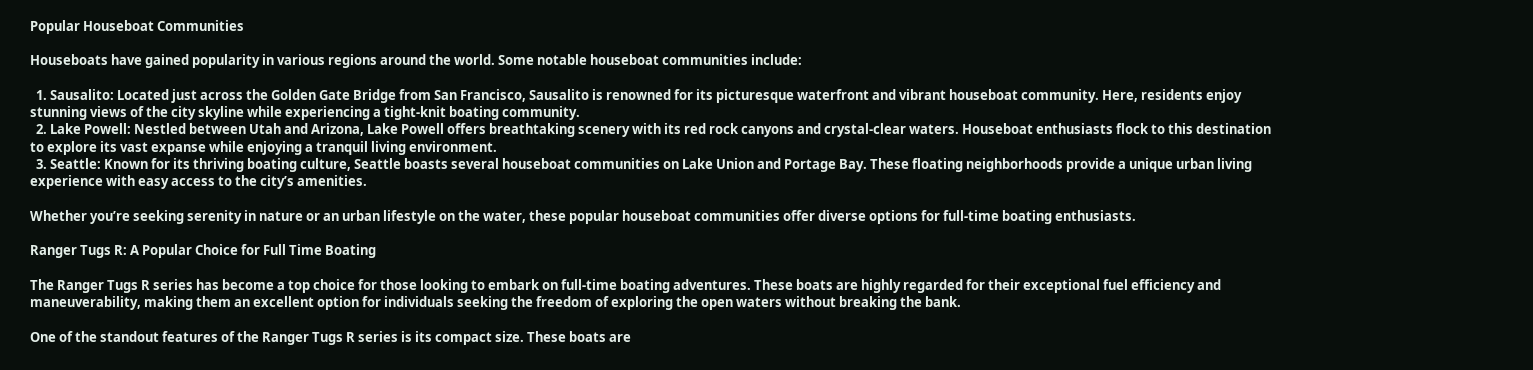Popular Houseboat Communities

Houseboats have gained popularity in various regions around the world. Some notable houseboat communities include:

  1. Sausalito: Located just across the Golden Gate Bridge from San Francisco, Sausalito is renowned for its picturesque waterfront and vibrant houseboat community. Here, residents enjoy stunning views of the city skyline while experiencing a tight-knit boating community.
  2. Lake Powell: Nestled between Utah and Arizona, Lake Powell offers breathtaking scenery with its red rock canyons and crystal-clear waters. Houseboat enthusiasts flock to this destination to explore its vast expanse while enjoying a tranquil living environment.
  3. Seattle: Known for its thriving boating culture, Seattle boasts several houseboat communities on Lake Union and Portage Bay. These floating neighborhoods provide a unique urban living experience with easy access to the city’s amenities.

Whether you’re seeking serenity in nature or an urban lifestyle on the water, these popular houseboat communities offer diverse options for full-time boating enthusiasts.

Ranger Tugs R: A Popular Choice for Full Time Boating

The Ranger Tugs R series has become a top choice for those looking to embark on full-time boating adventures. These boats are highly regarded for their exceptional fuel efficiency and maneuverability, making them an excellent option for individuals seeking the freedom of exploring the open waters without breaking the bank.

One of the standout features of the Ranger Tugs R series is its compact size. These boats are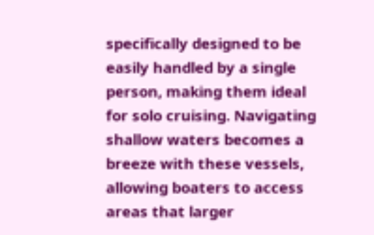specifically designed to be easily handled by a single person, making them ideal for solo cruising. Navigating shallow waters becomes a breeze with these vessels, allowing boaters to access areas that larger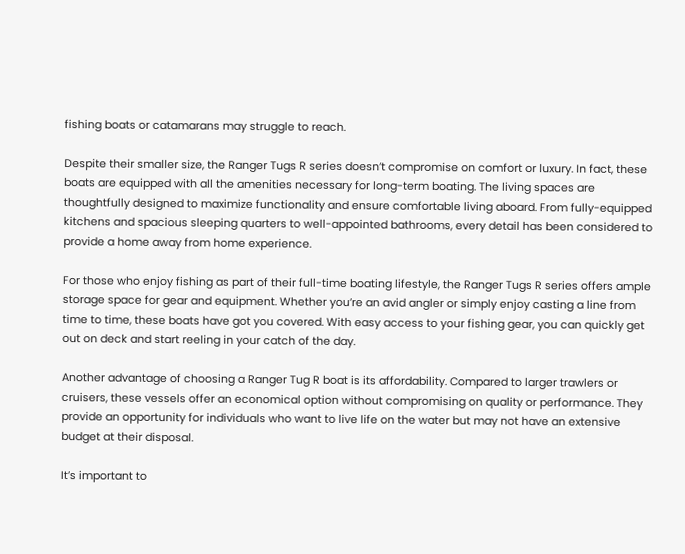fishing boats or catamarans may struggle to reach.

Despite their smaller size, the Ranger Tugs R series doesn’t compromise on comfort or luxury. In fact, these boats are equipped with all the amenities necessary for long-term boating. The living spaces are thoughtfully designed to maximize functionality and ensure comfortable living aboard. From fully-equipped kitchens and spacious sleeping quarters to well-appointed bathrooms, every detail has been considered to provide a home away from home experience.

For those who enjoy fishing as part of their full-time boating lifestyle, the Ranger Tugs R series offers ample storage space for gear and equipment. Whether you’re an avid angler or simply enjoy casting a line from time to time, these boats have got you covered. With easy access to your fishing gear, you can quickly get out on deck and start reeling in your catch of the day.

Another advantage of choosing a Ranger Tug R boat is its affordability. Compared to larger trawlers or cruisers, these vessels offer an economical option without compromising on quality or performance. They provide an opportunity for individuals who want to live life on the water but may not have an extensive budget at their disposal.

It’s important to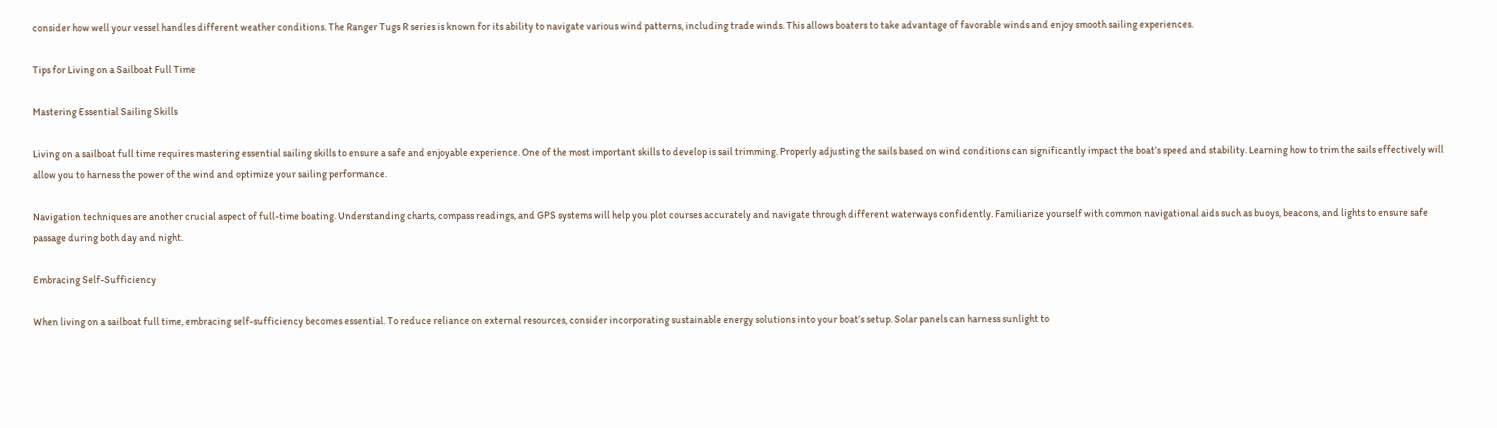consider how well your vessel handles different weather conditions. The Ranger Tugs R series is known for its ability to navigate various wind patterns, including trade winds. This allows boaters to take advantage of favorable winds and enjoy smooth sailing experiences.

Tips for Living on a Sailboat Full Time

Mastering Essential Sailing Skills

Living on a sailboat full time requires mastering essential sailing skills to ensure a safe and enjoyable experience. One of the most important skills to develop is sail trimming. Properly adjusting the sails based on wind conditions can significantly impact the boat’s speed and stability. Learning how to trim the sails effectively will allow you to harness the power of the wind and optimize your sailing performance.

Navigation techniques are another crucial aspect of full-time boating. Understanding charts, compass readings, and GPS systems will help you plot courses accurately and navigate through different waterways confidently. Familiarize yourself with common navigational aids such as buoys, beacons, and lights to ensure safe passage during both day and night.

Embracing Self-Sufficiency

When living on a sailboat full time, embracing self-sufficiency becomes essential. To reduce reliance on external resources, consider incorporating sustainable energy solutions into your boat’s setup. Solar panels can harness sunlight to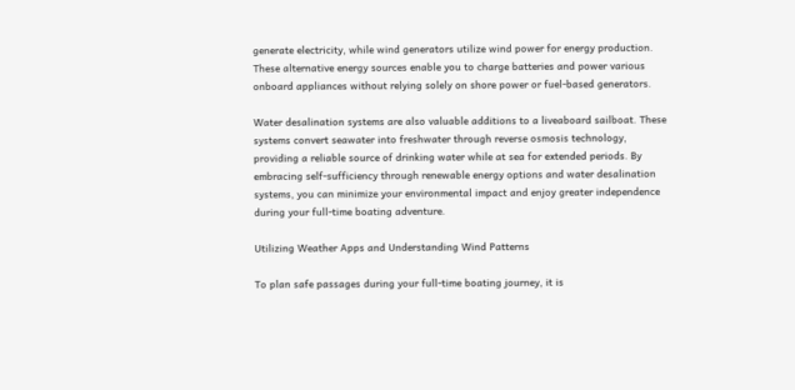generate electricity, while wind generators utilize wind power for energy production. These alternative energy sources enable you to charge batteries and power various onboard appliances without relying solely on shore power or fuel-based generators.

Water desalination systems are also valuable additions to a liveaboard sailboat. These systems convert seawater into freshwater through reverse osmosis technology, providing a reliable source of drinking water while at sea for extended periods. By embracing self-sufficiency through renewable energy options and water desalination systems, you can minimize your environmental impact and enjoy greater independence during your full-time boating adventure.

Utilizing Weather Apps and Understanding Wind Patterns

To plan safe passages during your full-time boating journey, it is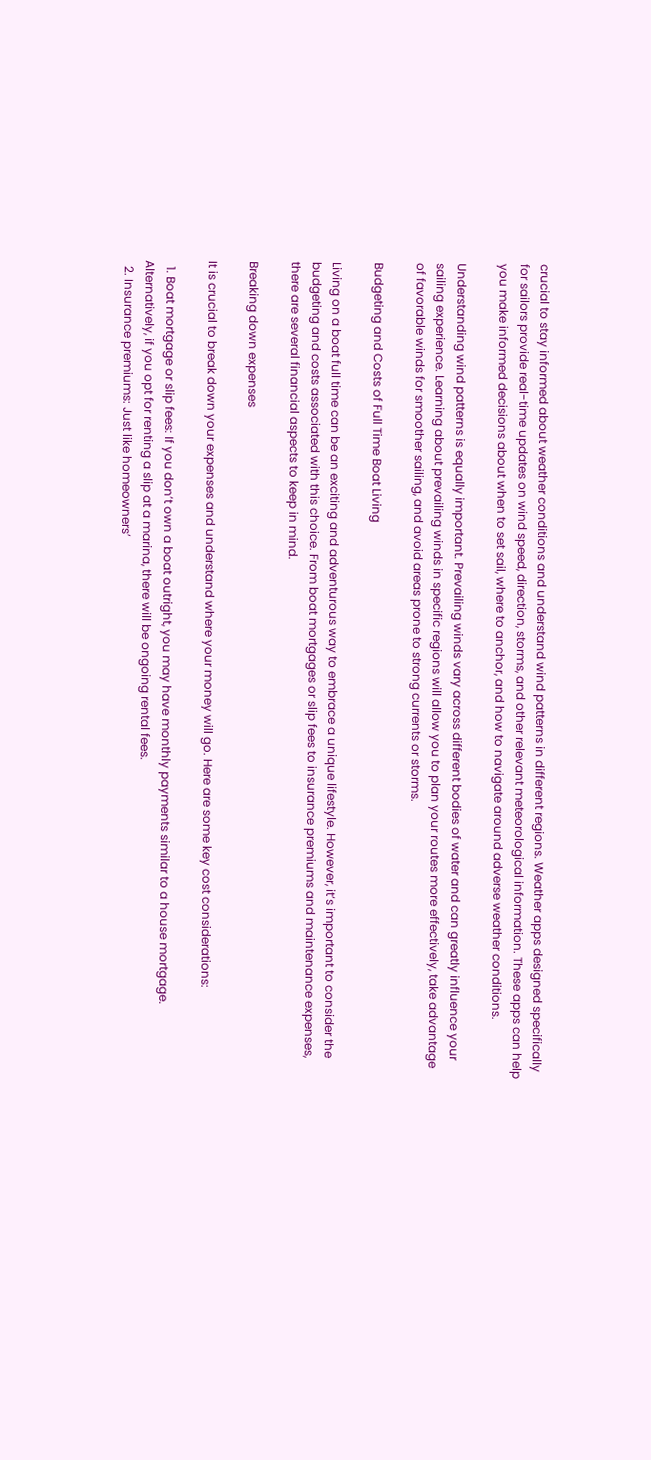crucial to stay informed about weather conditions and understand wind patterns in different regions. Weather apps designed specifically for sailors provide real-time updates on wind speed, direction, storms, and other relevant meteorological information. These apps can help you make informed decisions about when to set sail, where to anchor, and how to navigate around adverse weather conditions.

Understanding wind patterns is equally important. Prevailing winds vary across different bodies of water and can greatly influence your sailing experience. Learning about prevailing winds in specific regions will allow you to plan your routes more effectively, take advantage of favorable winds for smoother sailing, and avoid areas prone to strong currents or storms.

Budgeting and Costs of Full Time Boat Living

Living on a boat full time can be an exciting and adventurous way to embrace a unique lifestyle. However, it’s important to consider the budgeting and costs associated with this choice. From boat mortgages or slip fees to insurance premiums and maintenance expenses, there are several financial aspects to keep in mind.

Breaking down expenses

It is crucial to break down your expenses and understand where your money will go. Here are some key cost considerations:

  1. Boat mortgage or slip fees: If you don’t own a boat outright, you may have monthly payments similar to a house mortgage. Alternatively, if you opt for renting a slip at a marina, there will be ongoing rental fees.
  2. Insurance premiums: Just like homeowners’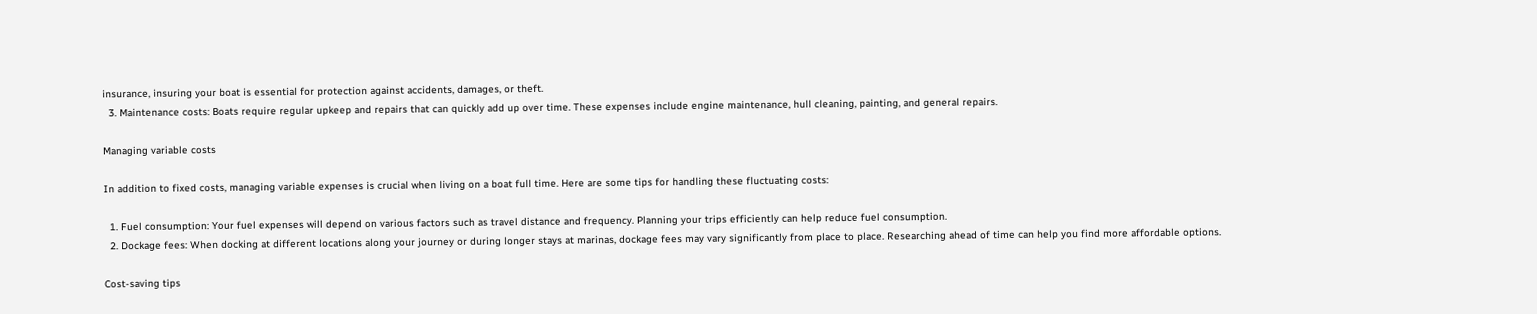insurance, insuring your boat is essential for protection against accidents, damages, or theft.
  3. Maintenance costs: Boats require regular upkeep and repairs that can quickly add up over time. These expenses include engine maintenance, hull cleaning, painting, and general repairs.

Managing variable costs

In addition to fixed costs, managing variable expenses is crucial when living on a boat full time. Here are some tips for handling these fluctuating costs:

  1. Fuel consumption: Your fuel expenses will depend on various factors such as travel distance and frequency. Planning your trips efficiently can help reduce fuel consumption.
  2. Dockage fees: When docking at different locations along your journey or during longer stays at marinas, dockage fees may vary significantly from place to place. Researching ahead of time can help you find more affordable options.

Cost-saving tips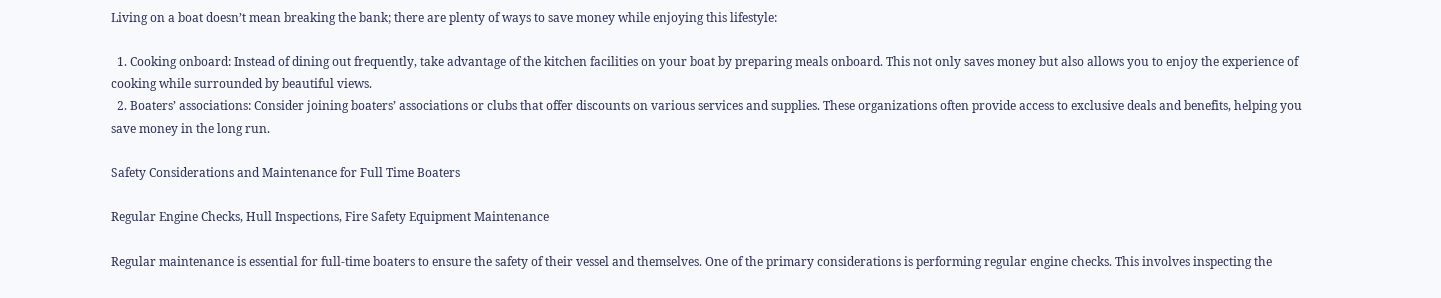Living on a boat doesn’t mean breaking the bank; there are plenty of ways to save money while enjoying this lifestyle:

  1. Cooking onboard: Instead of dining out frequently, take advantage of the kitchen facilities on your boat by preparing meals onboard. This not only saves money but also allows you to enjoy the experience of cooking while surrounded by beautiful views.
  2. Boaters’ associations: Consider joining boaters’ associations or clubs that offer discounts on various services and supplies. These organizations often provide access to exclusive deals and benefits, helping you save money in the long run.

Safety Considerations and Maintenance for Full Time Boaters

Regular Engine Checks, Hull Inspections, Fire Safety Equipment Maintenance

Regular maintenance is essential for full-time boaters to ensure the safety of their vessel and themselves. One of the primary considerations is performing regular engine checks. This involves inspecting the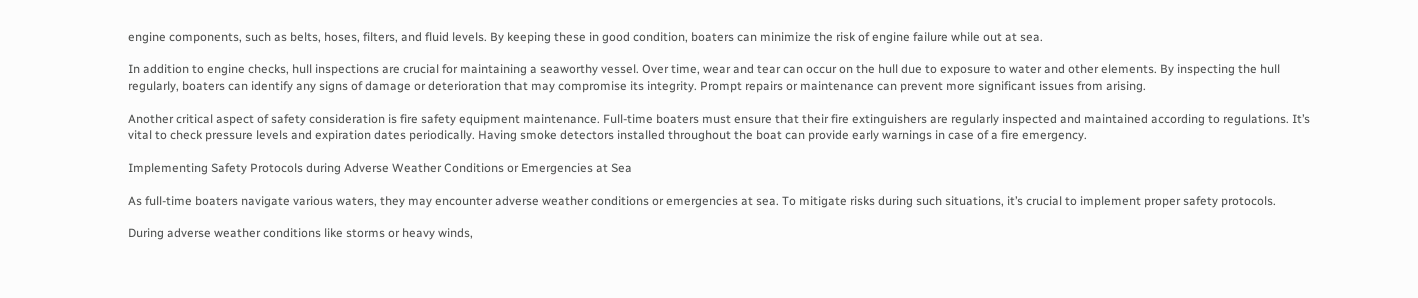engine components, such as belts, hoses, filters, and fluid levels. By keeping these in good condition, boaters can minimize the risk of engine failure while out at sea.

In addition to engine checks, hull inspections are crucial for maintaining a seaworthy vessel. Over time, wear and tear can occur on the hull due to exposure to water and other elements. By inspecting the hull regularly, boaters can identify any signs of damage or deterioration that may compromise its integrity. Prompt repairs or maintenance can prevent more significant issues from arising.

Another critical aspect of safety consideration is fire safety equipment maintenance. Full-time boaters must ensure that their fire extinguishers are regularly inspected and maintained according to regulations. It’s vital to check pressure levels and expiration dates periodically. Having smoke detectors installed throughout the boat can provide early warnings in case of a fire emergency.

Implementing Safety Protocols during Adverse Weather Conditions or Emergencies at Sea

As full-time boaters navigate various waters, they may encounter adverse weather conditions or emergencies at sea. To mitigate risks during such situations, it’s crucial to implement proper safety protocols.

During adverse weather conditions like storms or heavy winds,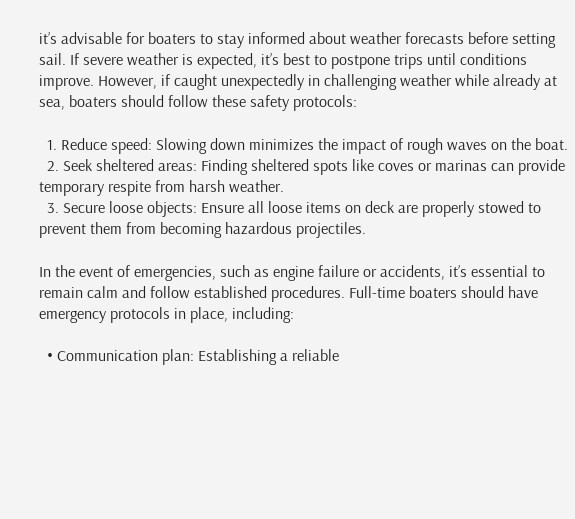it’s advisable for boaters to stay informed about weather forecasts before setting sail. If severe weather is expected, it’s best to postpone trips until conditions improve. However, if caught unexpectedly in challenging weather while already at sea, boaters should follow these safety protocols:

  1. Reduce speed: Slowing down minimizes the impact of rough waves on the boat.
  2. Seek sheltered areas: Finding sheltered spots like coves or marinas can provide temporary respite from harsh weather.
  3. Secure loose objects: Ensure all loose items on deck are properly stowed to prevent them from becoming hazardous projectiles.

In the event of emergencies, such as engine failure or accidents, it’s essential to remain calm and follow established procedures. Full-time boaters should have emergency protocols in place, including:

  • Communication plan: Establishing a reliable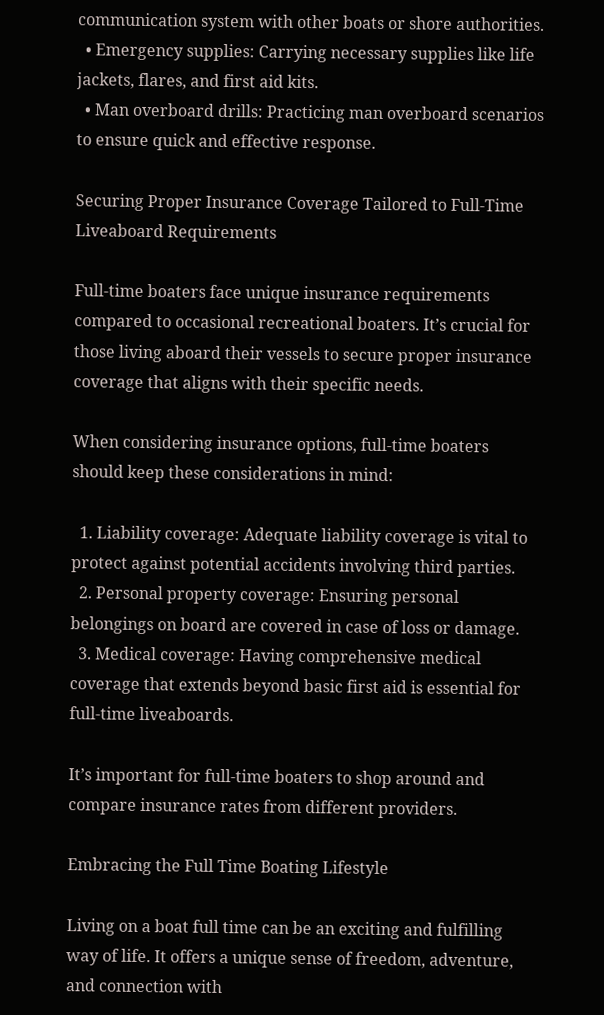communication system with other boats or shore authorities.
  • Emergency supplies: Carrying necessary supplies like life jackets, flares, and first aid kits.
  • Man overboard drills: Practicing man overboard scenarios to ensure quick and effective response.

Securing Proper Insurance Coverage Tailored to Full-Time Liveaboard Requirements

Full-time boaters face unique insurance requirements compared to occasional recreational boaters. It’s crucial for those living aboard their vessels to secure proper insurance coverage that aligns with their specific needs.

When considering insurance options, full-time boaters should keep these considerations in mind:

  1. Liability coverage: Adequate liability coverage is vital to protect against potential accidents involving third parties.
  2. Personal property coverage: Ensuring personal belongings on board are covered in case of loss or damage.
  3. Medical coverage: Having comprehensive medical coverage that extends beyond basic first aid is essential for full-time liveaboards.

It’s important for full-time boaters to shop around and compare insurance rates from different providers.

Embracing the Full Time Boating Lifestyle

Living on a boat full time can be an exciting and fulfilling way of life. It offers a unique sense of freedom, adventure, and connection with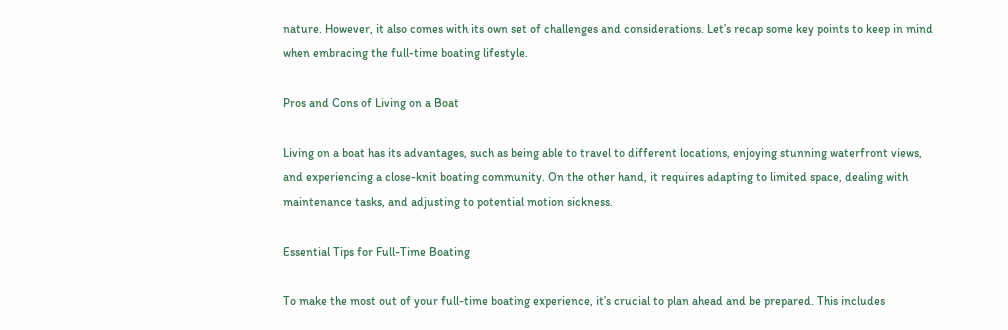nature. However, it also comes with its own set of challenges and considerations. Let’s recap some key points to keep in mind when embracing the full-time boating lifestyle.

Pros and Cons of Living on a Boat

Living on a boat has its advantages, such as being able to travel to different locations, enjoying stunning waterfront views, and experiencing a close-knit boating community. On the other hand, it requires adapting to limited space, dealing with maintenance tasks, and adjusting to potential motion sickness.

Essential Tips for Full-Time Boating

To make the most out of your full-time boating experience, it’s crucial to plan ahead and be prepared. This includes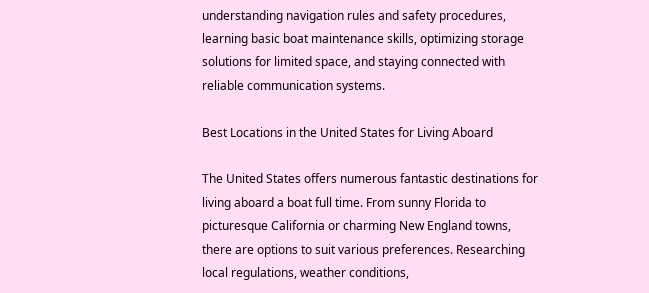understanding navigation rules and safety procedures, learning basic boat maintenance skills, optimizing storage solutions for limited space, and staying connected with reliable communication systems.

Best Locations in the United States for Living Aboard

The United States offers numerous fantastic destinations for living aboard a boat full time. From sunny Florida to picturesque California or charming New England towns, there are options to suit various preferences. Researching local regulations, weather conditions,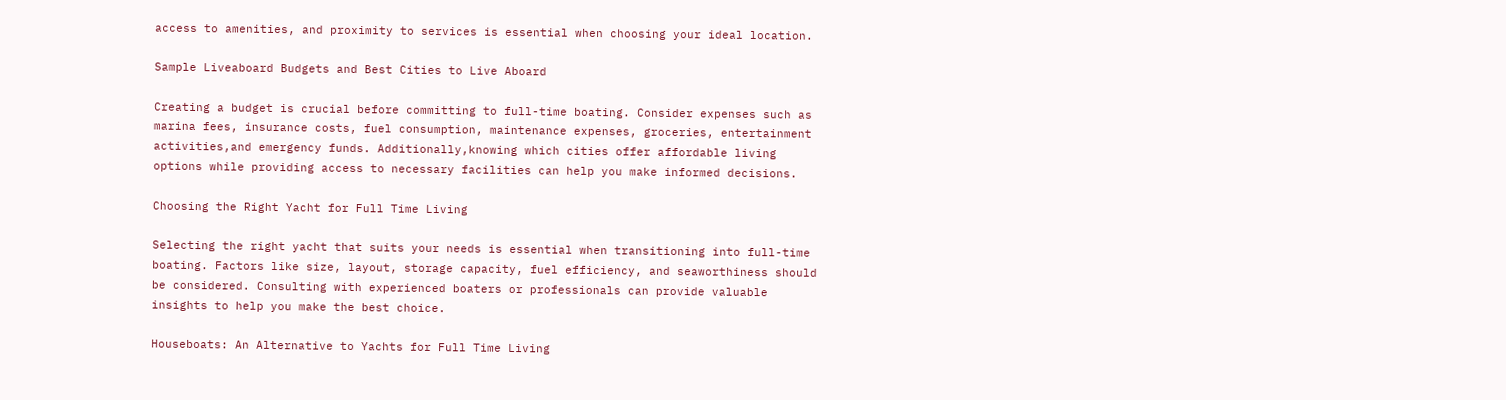access to amenities, and proximity to services is essential when choosing your ideal location.

Sample Liveaboard Budgets and Best Cities to Live Aboard

Creating a budget is crucial before committing to full-time boating. Consider expenses such as marina fees, insurance costs, fuel consumption, maintenance expenses, groceries, entertainment activities,and emergency funds. Additionally,knowing which cities offer affordable living options while providing access to necessary facilities can help you make informed decisions.

Choosing the Right Yacht for Full Time Living

Selecting the right yacht that suits your needs is essential when transitioning into full-time boating. Factors like size, layout, storage capacity, fuel efficiency, and seaworthiness should be considered. Consulting with experienced boaters or professionals can provide valuable insights to help you make the best choice.

Houseboats: An Alternative to Yachts for Full Time Living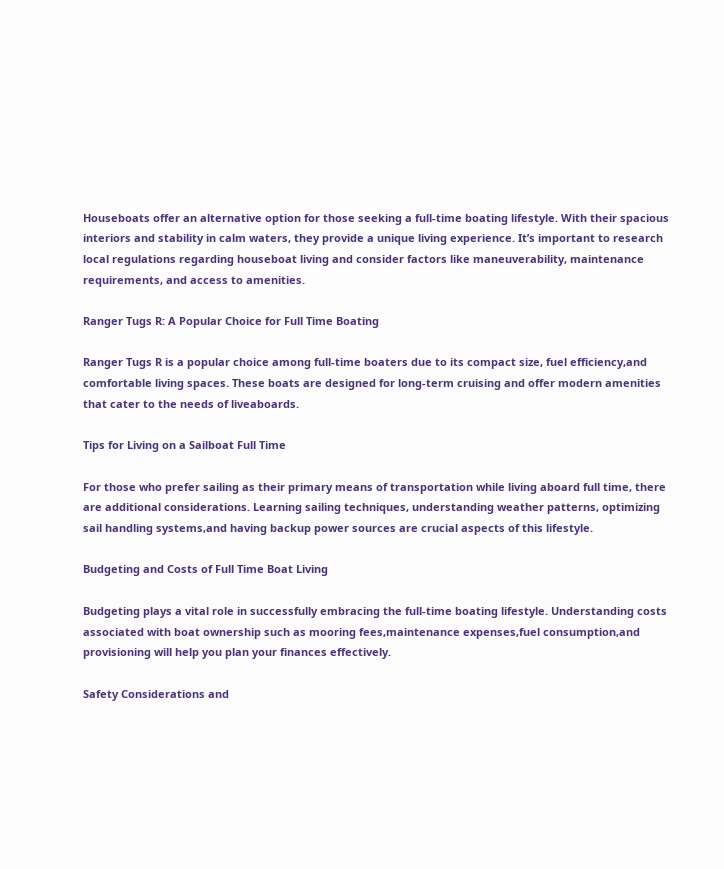Houseboats offer an alternative option for those seeking a full-time boating lifestyle. With their spacious interiors and stability in calm waters, they provide a unique living experience. It’s important to research local regulations regarding houseboat living and consider factors like maneuverability, maintenance requirements, and access to amenities.

Ranger Tugs R: A Popular Choice for Full Time Boating

Ranger Tugs R is a popular choice among full-time boaters due to its compact size, fuel efficiency,and comfortable living spaces. These boats are designed for long-term cruising and offer modern amenities that cater to the needs of liveaboards.

Tips for Living on a Sailboat Full Time

For those who prefer sailing as their primary means of transportation while living aboard full time, there are additional considerations. Learning sailing techniques, understanding weather patterns, optimizing sail handling systems,and having backup power sources are crucial aspects of this lifestyle.

Budgeting and Costs of Full Time Boat Living

Budgeting plays a vital role in successfully embracing the full-time boating lifestyle. Understanding costs associated with boat ownership such as mooring fees,maintenance expenses,fuel consumption,and provisioning will help you plan your finances effectively.

Safety Considerations and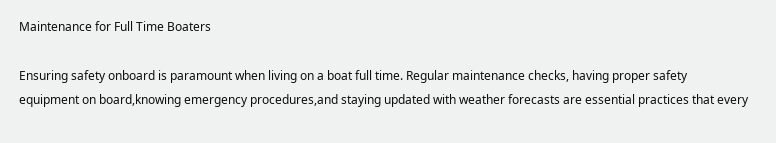Maintenance for Full Time Boaters

Ensuring safety onboard is paramount when living on a boat full time. Regular maintenance checks, having proper safety equipment on board,knowing emergency procedures,and staying updated with weather forecasts are essential practices that every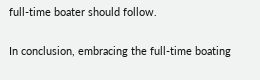full-time boater should follow.

In conclusion, embracing the full-time boating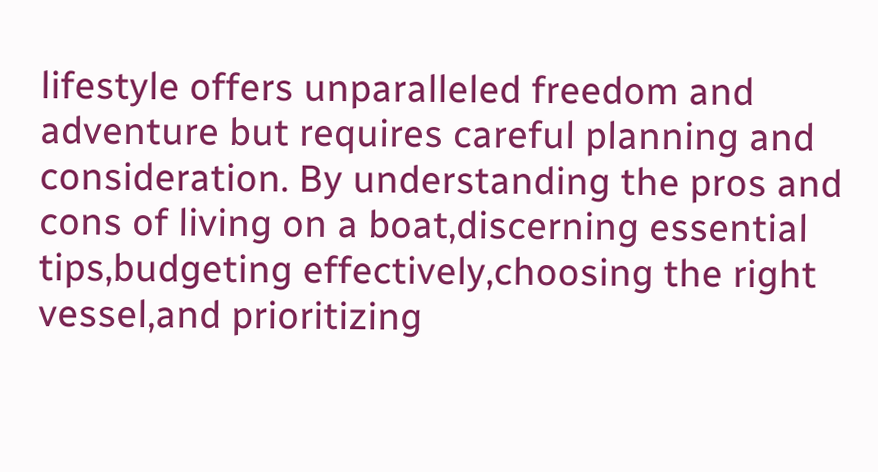lifestyle offers unparalleled freedom and adventure but requires careful planning and consideration. By understanding the pros and cons of living on a boat,discerning essential tips,budgeting effectively,choosing the right vessel,and prioritizing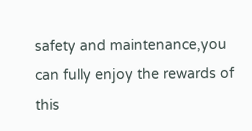safety and maintenance,you can fully enjoy the rewards of this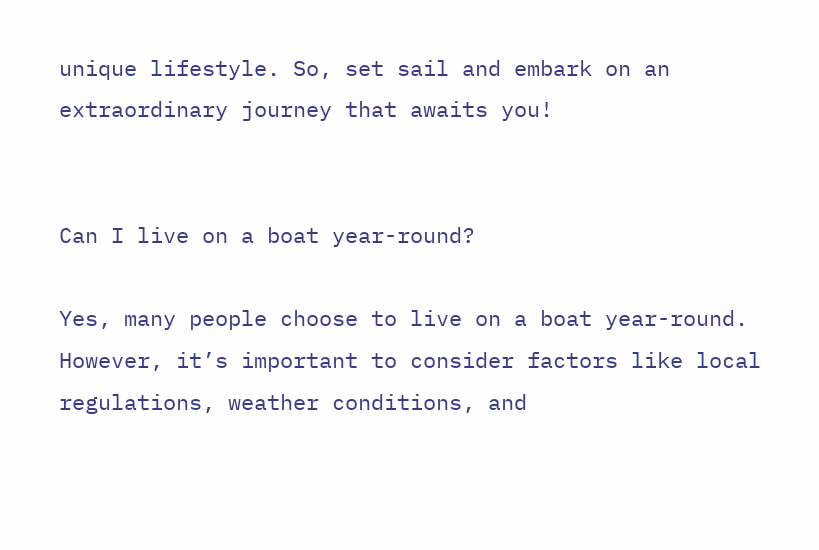unique lifestyle. So, set sail and embark on an extraordinary journey that awaits you!


Can I live on a boat year-round?

Yes, many people choose to live on a boat year-round. However, it’s important to consider factors like local regulations, weather conditions, and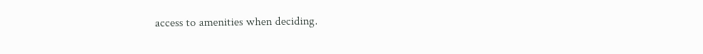access to amenities when deciding.